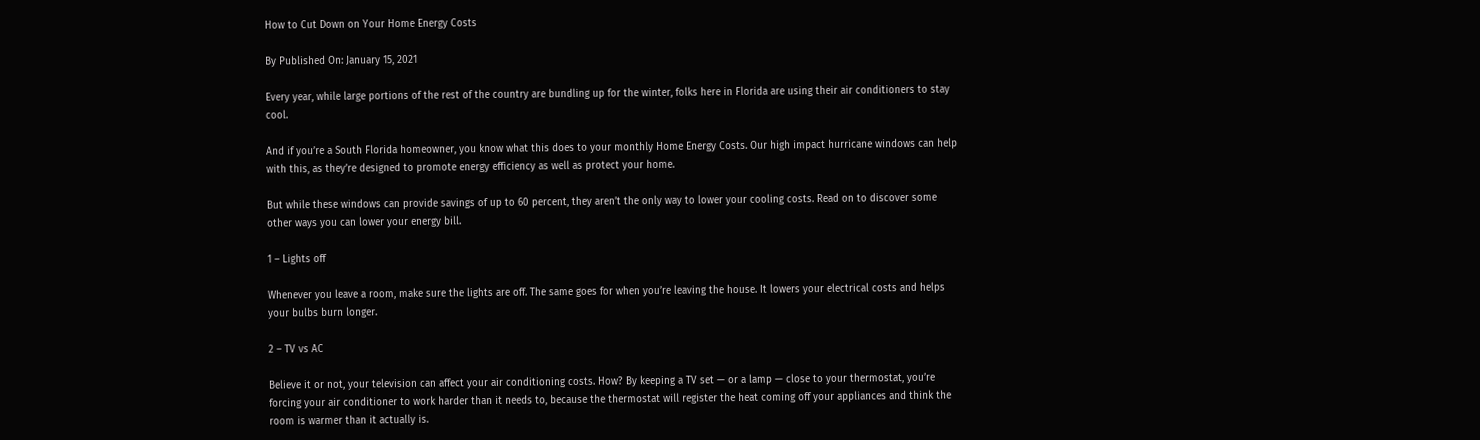How to Cut Down on Your Home Energy Costs

By Published On: January 15, 2021

Every year, while large portions of the rest of the country are bundling up for the winter, folks here in Florida are using their air conditioners to stay cool.

And if you’re a South Florida homeowner, you know what this does to your monthly Home Energy Costs. Our high impact hurricane windows can help with this, as they’re designed to promote energy efficiency as well as protect your home.

But while these windows can provide savings of up to 60 percent, they aren’t the only way to lower your cooling costs. Read on to discover some other ways you can lower your energy bill.

1 – Lights off

Whenever you leave a room, make sure the lights are off. The same goes for when you’re leaving the house. It lowers your electrical costs and helps your bulbs burn longer.

2 – TV vs AC

Believe it or not, your television can affect your air conditioning costs. How? By keeping a TV set — or a lamp — close to your thermostat, you’re forcing your air conditioner to work harder than it needs to, because the thermostat will register the heat coming off your appliances and think the room is warmer than it actually is.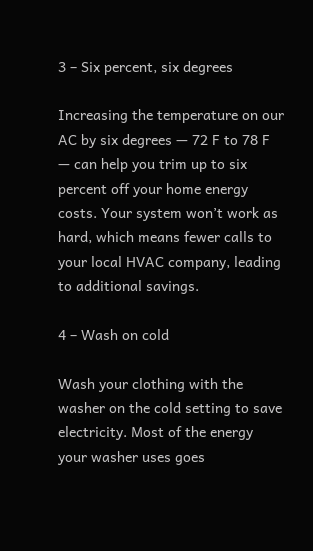3 – Six percent, six degrees

Increasing the temperature on our AC by six degrees — 72 F to 78 F — can help you trim up to six percent off your home energy costs. Your system won’t work as hard, which means fewer calls to your local HVAC company, leading to additional savings.

4 – Wash on cold

Wash your clothing with the washer on the cold setting to save electricity. Most of the energy your washer uses goes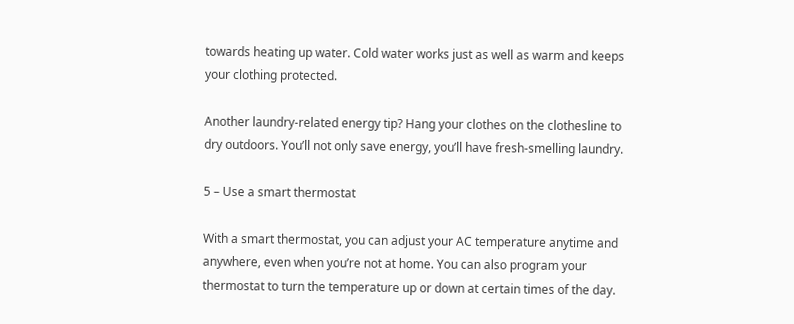towards heating up water. Cold water works just as well as warm and keeps your clothing protected.

Another laundry-related energy tip? Hang your clothes on the clothesline to dry outdoors. You’ll not only save energy, you’ll have fresh-smelling laundry.

5 – Use a smart thermostat

With a smart thermostat, you can adjust your AC temperature anytime and anywhere, even when you’re not at home. You can also program your thermostat to turn the temperature up or down at certain times of the day.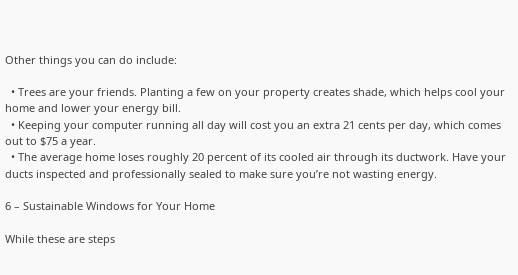Other things you can do include:

  • Trees are your friends. Planting a few on your property creates shade, which helps cool your home and lower your energy bill.
  • Keeping your computer running all day will cost you an extra 21 cents per day, which comes out to $75 a year.
  • The average home loses roughly 20 percent of its cooled air through its ductwork. Have your ducts inspected and professionally sealed to make sure you’re not wasting energy.

6 – Sustainable Windows for Your Home

While these are steps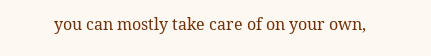you can mostly take care of on your own,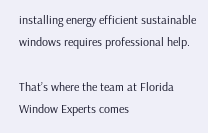installing energy efficient sustainable windows requires professional help.

That’s where the team at Florida Window Experts comes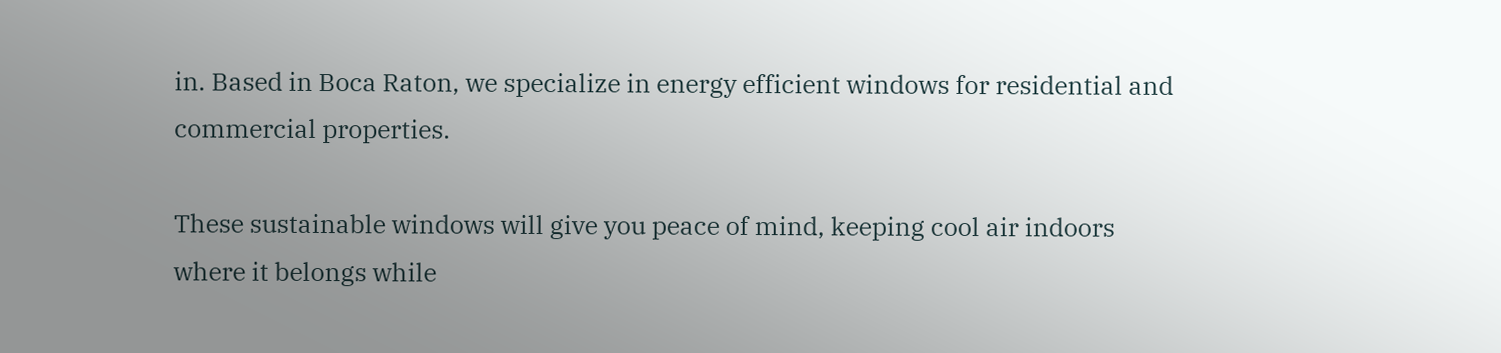in. Based in Boca Raton, we specialize in energy efficient windows for residential and commercial properties.

These sustainable windows will give you peace of mind, keeping cool air indoors where it belongs while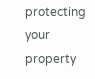protecting your property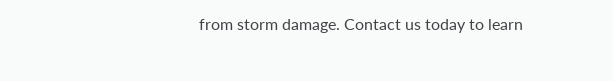from storm damage. Contact us today to learn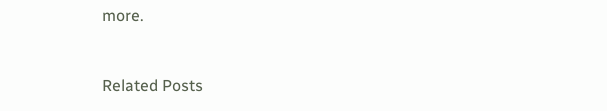more.



Related Posts